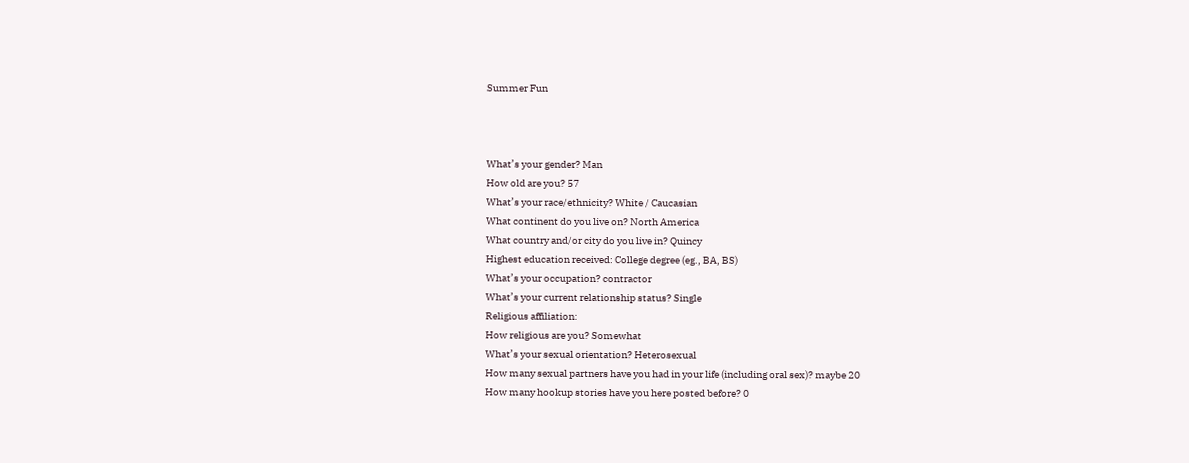Summer Fun



What’s your gender? Man
How old are you? 57
What’s your race/ethnicity? White / Caucasian
What continent do you live on? North America
What country and/or city do you live in? Quincy
Highest education received: College degree (eg., BA, BS)
What’s your occupation? contractor
What’s your current relationship status? Single
Religious affiliation:
How religious are you? Somewhat
What’s your sexual orientation? Heterosexual
How many sexual partners have you had in your life (including oral sex)? maybe 20
How many hookup stories have you here posted before? 0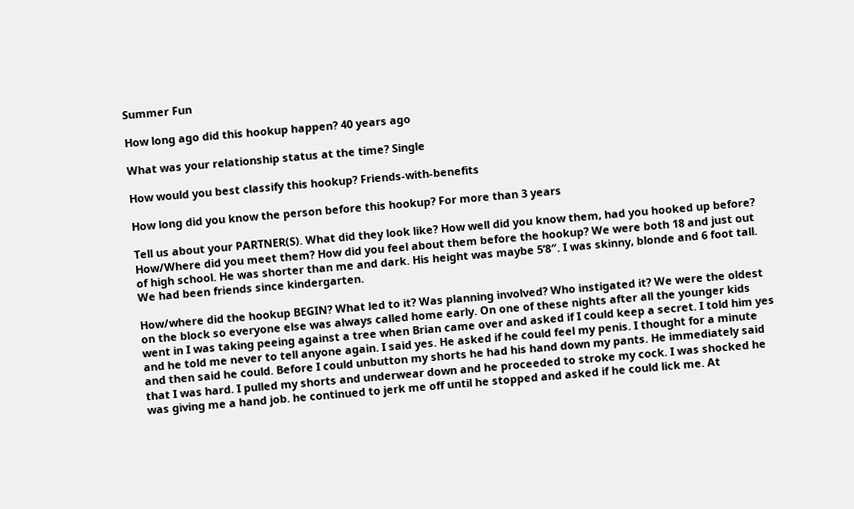Summer Fun

How long ago did this hookup happen? 40 years ago

What was your relationship status at the time? Single

How would you best classify this hookup? Friends-with-benefits

How long did you know the person before this hookup? For more than 3 years

Tell us about your PARTNER(S). What did they look like? How well did you know them, had you hooked up before? How/Where did you meet them? How did you feel about them before the hookup? We were both 18 and just out of high school. He was shorter than me and dark. His height was maybe 5’8″. I was skinny, blonde and 6 foot tall. We had been friends since kindergarten.

How/where did the hookup BEGIN? What led to it? Was planning involved? Who instigated it? We were the oldest on the block so everyone else was always called home early. On one of these nights after all the younger kids went in I was taking peeing against a tree when Brian came over and asked if I could keep a secret. I told him yes and he told me never to tell anyone again. I said yes. He asked if he could feel my penis. I thought for a minute and then said he could. Before I could unbutton my shorts he had his hand down my pants. He immediately said that I was hard. I pulled my shorts and underwear down and he proceeded to stroke my cock. I was shocked he was giving me a hand job. he continued to jerk me off until he stopped and asked if he could lick me. At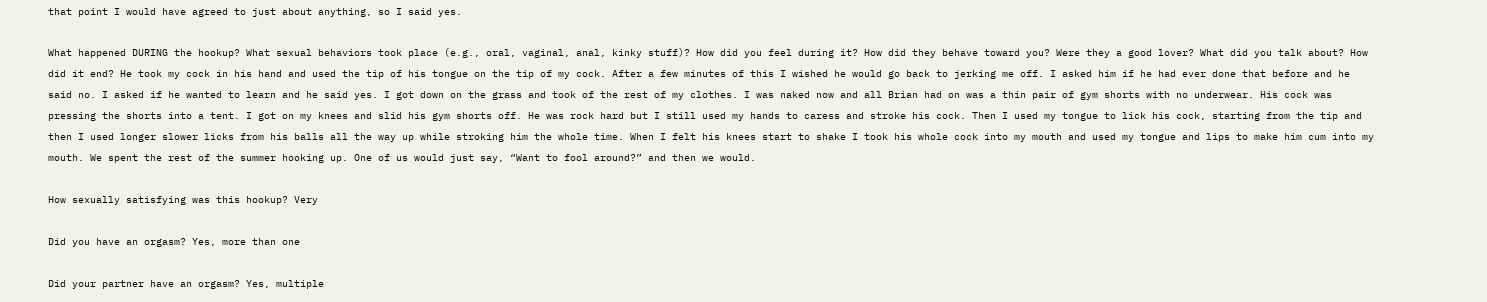that point I would have agreed to just about anything, so I said yes.

What happened DURING the hookup? What sexual behaviors took place (e.g., oral, vaginal, anal, kinky stuff)? How did you feel during it? How did they behave toward you? Were they a good lover? What did you talk about? How did it end? He took my cock in his hand and used the tip of his tongue on the tip of my cock. After a few minutes of this I wished he would go back to jerking me off. I asked him if he had ever done that before and he said no. I asked if he wanted to learn and he said yes. I got down on the grass and took of the rest of my clothes. I was naked now and all Brian had on was a thin pair of gym shorts with no underwear. His cock was pressing the shorts into a tent. I got on my knees and slid his gym shorts off. He was rock hard but I still used my hands to caress and stroke his cock. Then I used my tongue to lick his cock, starting from the tip and then I used longer slower licks from his balls all the way up while stroking him the whole time. When I felt his knees start to shake I took his whole cock into my mouth and used my tongue and lips to make him cum into my mouth. We spent the rest of the summer hooking up. One of us would just say, “Want to fool around?” and then we would.

How sexually satisfying was this hookup? Very

Did you have an orgasm? Yes, more than one

Did your partner have an orgasm? Yes, multiple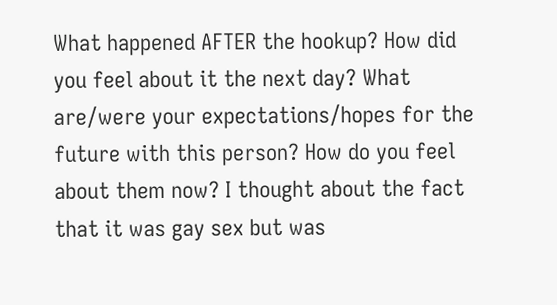What happened AFTER the hookup? How did you feel about it the next day? What are/were your expectations/hopes for the future with this person? How do you feel about them now? I thought about the fact that it was gay sex but was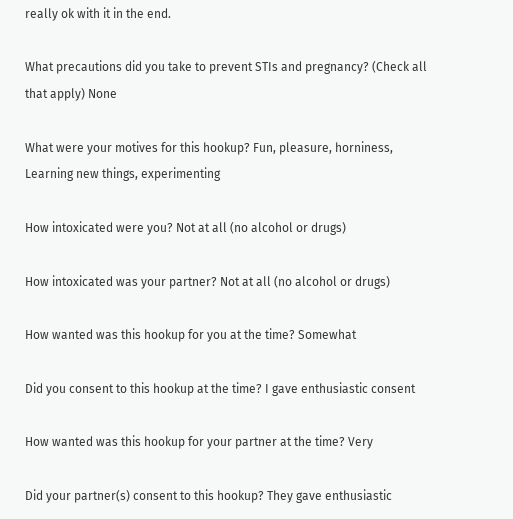really ok with it in the end.

What precautions did you take to prevent STIs and pregnancy? (Check all that apply) None

What were your motives for this hookup? Fun, pleasure, horniness, Learning new things, experimenting

How intoxicated were you? Not at all (no alcohol or drugs)

How intoxicated was your partner? Not at all (no alcohol or drugs)

How wanted was this hookup for you at the time? Somewhat

Did you consent to this hookup at the time? I gave enthusiastic consent

How wanted was this hookup for your partner at the time? Very

Did your partner(s) consent to this hookup? They gave enthusiastic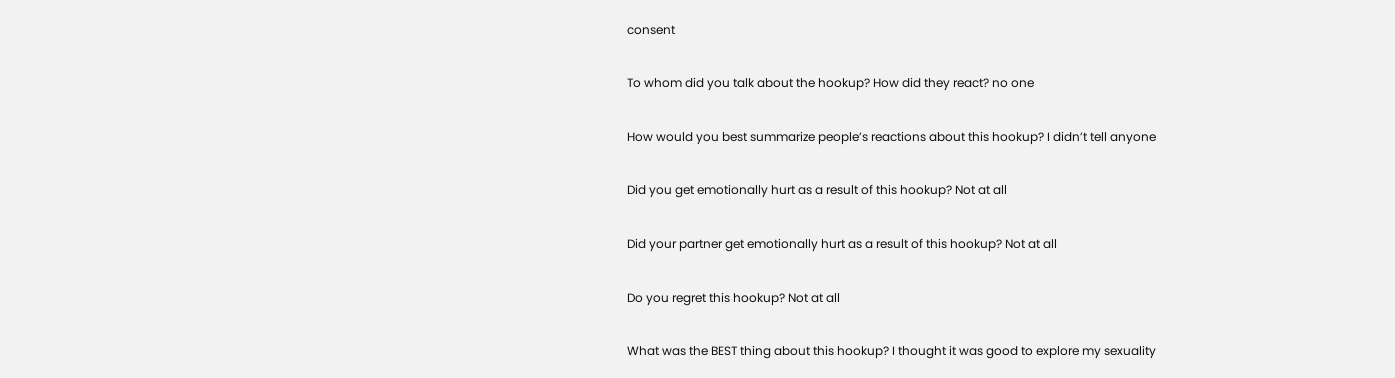consent

To whom did you talk about the hookup? How did they react? no one

How would you best summarize people’s reactions about this hookup? I didn’t tell anyone

Did you get emotionally hurt as a result of this hookup? Not at all

Did your partner get emotionally hurt as a result of this hookup? Not at all

Do you regret this hookup? Not at all

What was the BEST thing about this hookup? I thought it was good to explore my sexuality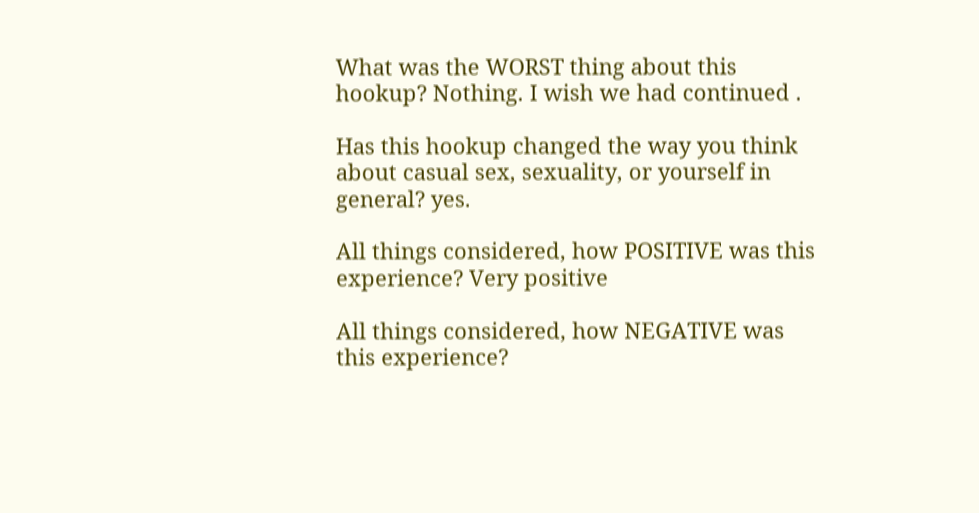What was the WORST thing about this hookup? Nothing. I wish we had continued .

Has this hookup changed the way you think about casual sex, sexuality, or yourself in general? yes.

All things considered, how POSITIVE was this experience? Very positive

All things considered, how NEGATIVE was this experience?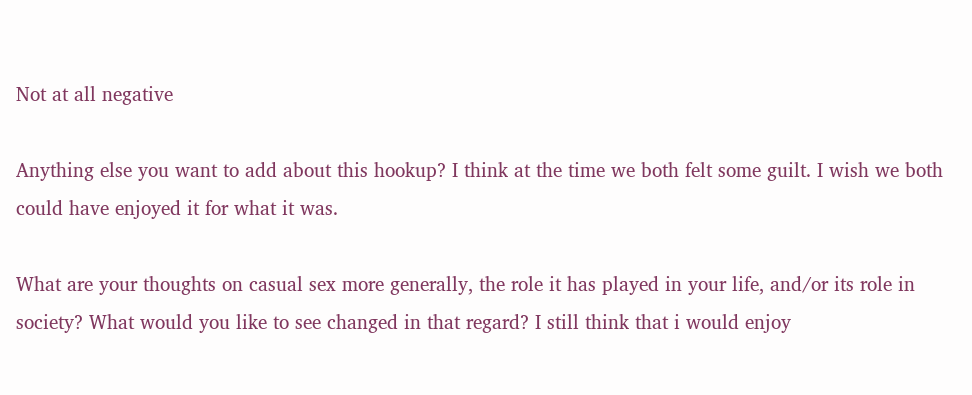Not at all negative

Anything else you want to add about this hookup? I think at the time we both felt some guilt. I wish we both could have enjoyed it for what it was.

What are your thoughts on casual sex more generally, the role it has played in your life, and/or its role in society? What would you like to see changed in that regard? I still think that i would enjoy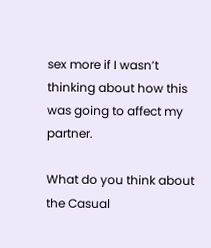sex more if I wasn’t thinking about how this was going to affect my partner.

What do you think about the Casual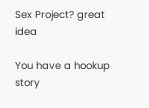Sex Project? great idea

You have a hookup story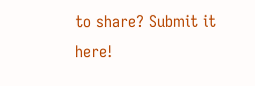to share? Submit it here!